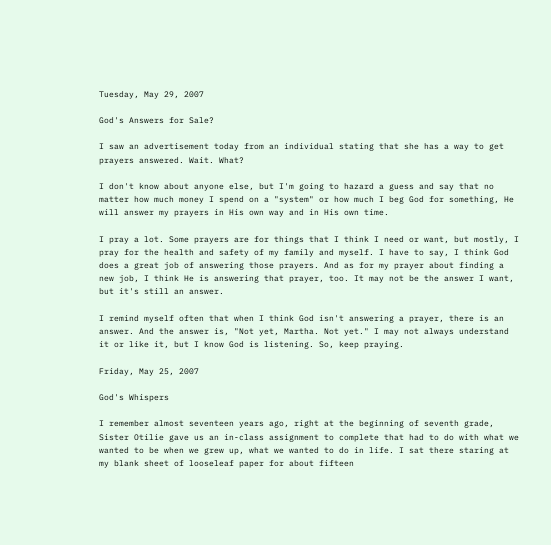Tuesday, May 29, 2007

God's Answers for Sale?

I saw an advertisement today from an individual stating that she has a way to get prayers answered. Wait. What?

I don't know about anyone else, but I'm going to hazard a guess and say that no matter how much money I spend on a "system" or how much I beg God for something, He will answer my prayers in His own way and in His own time.

I pray a lot. Some prayers are for things that I think I need or want, but mostly, I pray for the health and safety of my family and myself. I have to say, I think God does a great job of answering those prayers. And as for my prayer about finding a new job, I think He is answering that prayer, too. It may not be the answer I want, but it's still an answer.

I remind myself often that when I think God isn't answering a prayer, there is an answer. And the answer is, "Not yet, Martha. Not yet." I may not always understand it or like it, but I know God is listening. So, keep praying.

Friday, May 25, 2007

God's Whispers

I remember almost seventeen years ago, right at the beginning of seventh grade, Sister Otilie gave us an in-class assignment to complete that had to do with what we wanted to be when we grew up, what we wanted to do in life. I sat there staring at my blank sheet of looseleaf paper for about fifteen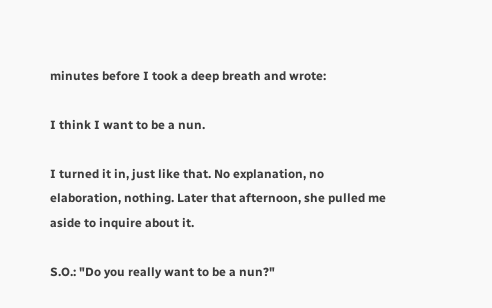minutes before I took a deep breath and wrote:

I think I want to be a nun.

I turned it in, just like that. No explanation, no elaboration, nothing. Later that afternoon, she pulled me aside to inquire about it.

S.O.: "Do you really want to be a nun?"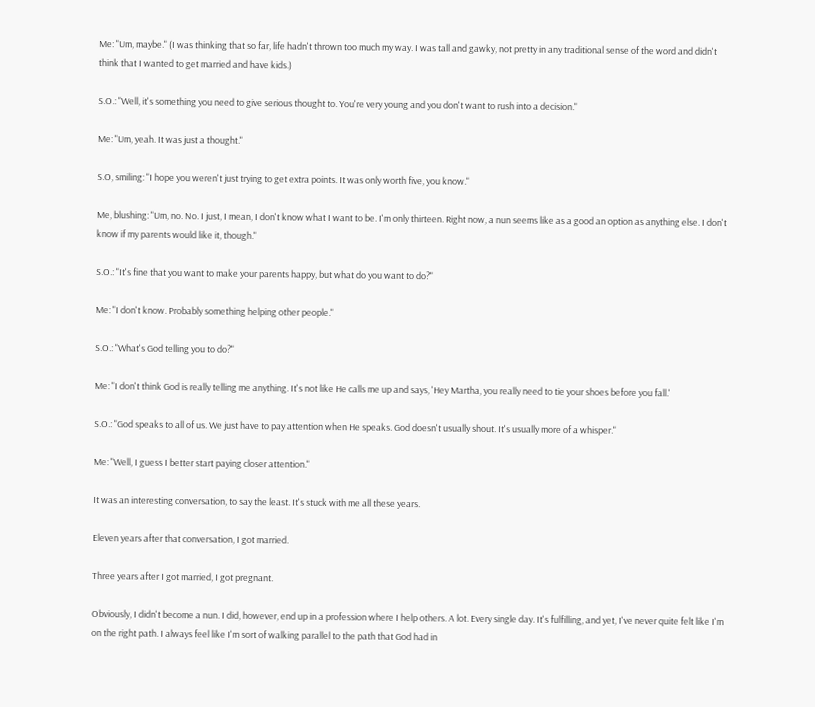Me: "Um, maybe." (I was thinking that so far, life hadn't thrown too much my way. I was tall and gawky, not pretty in any traditional sense of the word and didn't think that I wanted to get married and have kids.)

S.O.: "Well, it's something you need to give serious thought to. You're very young and you don't want to rush into a decision."

Me: "Um, yeah. It was just a thought."

S.O, smiling: "I hope you weren't just trying to get extra points. It was only worth five, you know."

Me, blushing: "Um, no. No. I just, I mean, I don't know what I want to be. I'm only thirteen. Right now, a nun seems like as a good an option as anything else. I don't know if my parents would like it, though."

S.O.: "It's fine that you want to make your parents happy, but what do you want to do?"

Me: "I don't know. Probably something helping other people."

S.O.: "What's God telling you to do?"

Me: "I don't think God is really telling me anything. It's not like He calls me up and says, 'Hey Martha, you really need to tie your shoes before you fall.'

S.O.: "God speaks to all of us. We just have to pay attention when He speaks. God doesn't usually shout. It's usually more of a whisper."

Me: "Well, I guess I better start paying closer attention."

It was an interesting conversation, to say the least. It's stuck with me all these years.

Eleven years after that conversation, I got married.

Three years after I got married, I got pregnant.

Obviously, I didn't become a nun. I did, however, end up in a profession where I help others. A lot. Every single day. It's fulfilling, and yet, I've never quite felt like I'm on the right path. I always feel like I'm sort of walking parallel to the path that God had in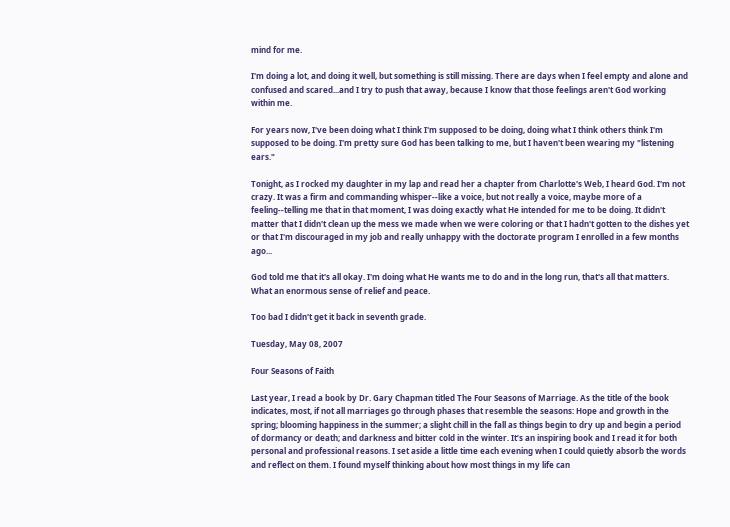mind for me.

I'm doing a lot, and doing it well, but something is still missing. There are days when I feel empty and alone and confused and scared...and I try to push that away, because I know that those feelings aren't God working within me.

For years now, I've been doing what I think I'm supposed to be doing, doing what I think others think I'm supposed to be doing. I'm pretty sure God has been talking to me, but I haven't been wearing my "listening ears."

Tonight, as I rocked my daughter in my lap and read her a chapter from Charlotte's Web, I heard God. I'm not crazy. It was a firm and commanding whisper--like a voice, but not really a voice, maybe more of a feeling--telling me that in that moment, I was doing exactly what He intended for me to be doing. It didn't matter that I didn't clean up the mess we made when we were coloring or that I hadn't gotten to the dishes yet or that I'm discouraged in my job and really unhappy with the doctorate program I enrolled in a few months ago...

God told me that it's all okay. I'm doing what He wants me to do and in the long run, that's all that matters. What an enormous sense of relief and peace.

Too bad I didn't get it back in seventh grade.

Tuesday, May 08, 2007

Four Seasons of Faith

Last year, I read a book by Dr. Gary Chapman titled The Four Seasons of Marriage. As the title of the book indicates, most, if not all marriages go through phases that resemble the seasons: Hope and growth in the spring; blooming happiness in the summer; a slight chill in the fall as things begin to dry up and begin a period of dormancy or death; and darkness and bitter cold in the winter. It’s an inspiring book and I read it for both personal and professional reasons. I set aside a little time each evening when I could quietly absorb the words and reflect on them. I found myself thinking about how most things in my life can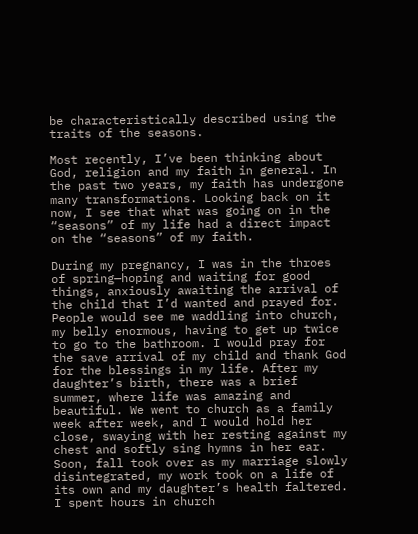be characteristically described using the traits of the seasons.

Most recently, I’ve been thinking about God, religion and my faith in general. In the past two years, my faith has undergone many transformations. Looking back on it now, I see that what was going on in the “seasons” of my life had a direct impact on the “seasons” of my faith.

During my pregnancy, I was in the throes of spring—hoping and waiting for good things, anxiously awaiting the arrival of the child that I’d wanted and prayed for. People would see me waddling into church, my belly enormous, having to get up twice to go to the bathroom. I would pray for the save arrival of my child and thank God for the blessings in my life. After my daughter’s birth, there was a brief summer, where life was amazing and beautiful. We went to church as a family week after week, and I would hold her close, swaying with her resting against my chest and softly sing hymns in her ear. Soon, fall took over as my marriage slowly disintegrated, my work took on a life of its own and my daughter’s health faltered. I spent hours in church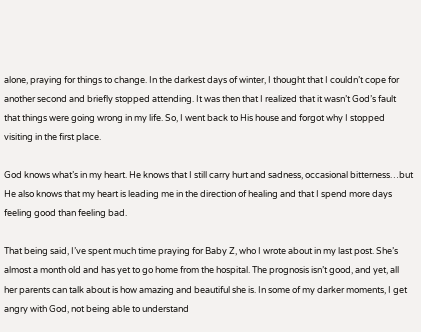alone, praying for things to change. In the darkest days of winter, I thought that I couldn’t cope for another second and briefly stopped attending. It was then that I realized that it wasn’t God’s fault that things were going wrong in my life. So, I went back to His house and forgot why I stopped visiting in the first place.

God knows what’s in my heart. He knows that I still carry hurt and sadness, occasional bitterness…but He also knows that my heart is leading me in the direction of healing and that I spend more days feeling good than feeling bad.

That being said, I’ve spent much time praying for Baby Z, who I wrote about in my last post. She’s almost a month old and has yet to go home from the hospital. The prognosis isn’t good, and yet, all her parents can talk about is how amazing and beautiful she is. In some of my darker moments, I get angry with God, not being able to understand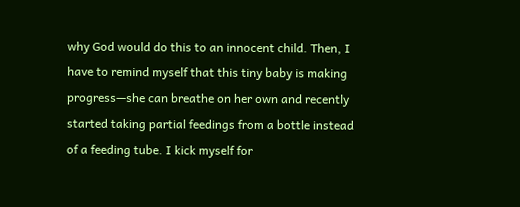why God would do this to an innocent child. Then, I have to remind myself that this tiny baby is making progress—she can breathe on her own and recently started taking partial feedings from a bottle instead of a feeding tube. I kick myself for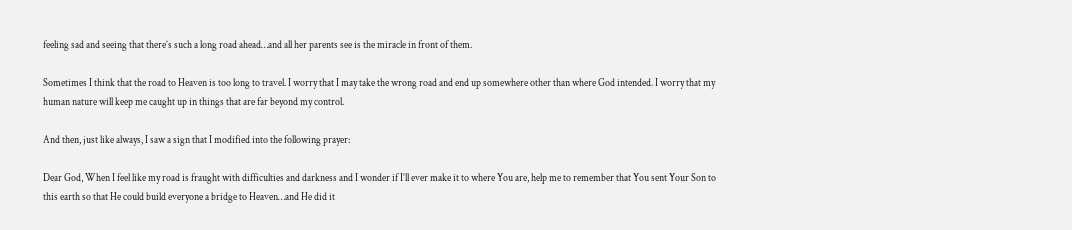feeling sad and seeing that there’s such a long road ahead…and all her parents see is the miracle in front of them.

Sometimes I think that the road to Heaven is too long to travel. I worry that I may take the wrong road and end up somewhere other than where God intended. I worry that my human nature will keep me caught up in things that are far beyond my control.

And then, just like always, I saw a sign that I modified into the following prayer:

Dear God, When I feel like my road is fraught with difficulties and darkness and I wonder if I’ll ever make it to where You are, help me to remember that You sent Your Son to this earth so that He could build everyone a bridge to Heaven…and He did it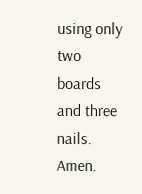using only two boards and three nails. Amen.